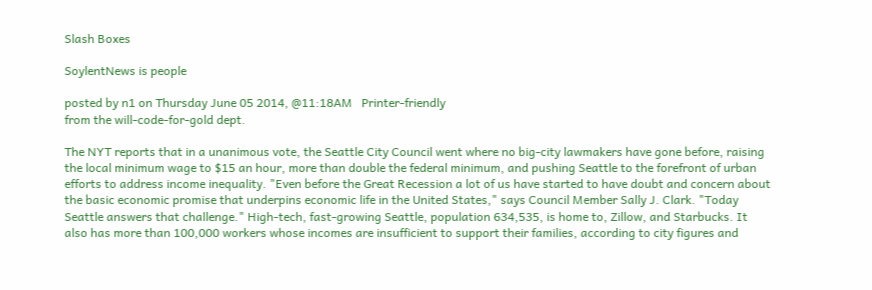Slash Boxes

SoylentNews is people

posted by n1 on Thursday June 05 2014, @11:18AM   Printer-friendly
from the will-code-for-gold dept.

The NYT reports that in a unanimous vote, the Seattle City Council went where no big-city lawmakers have gone before, raising the local minimum wage to $15 an hour, more than double the federal minimum, and pushing Seattle to the forefront of urban efforts to address income inequality. "Even before the Great Recession a lot of us have started to have doubt and concern about the basic economic promise that underpins economic life in the United States," says Council Member Sally J. Clark. "Today Seattle answers that challenge." High-tech, fast-growing Seattle, population 634,535, is home to, Zillow, and Starbucks. It also has more than 100,000 workers whose incomes are insufficient to support their families, according to city figures and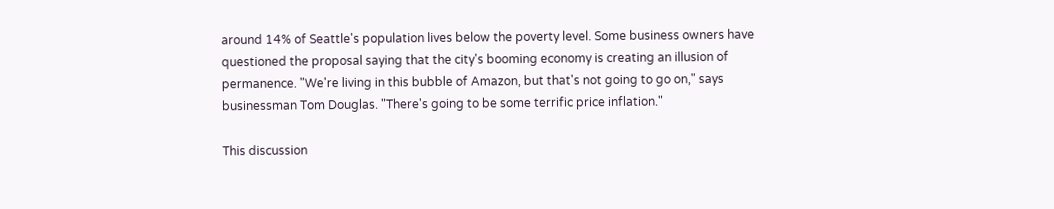around 14% of Seattle's population lives below the poverty level. Some business owners have questioned the proposal saying that the city's booming economy is creating an illusion of permanence. "We're living in this bubble of Amazon, but that's not going to go on," says businessman Tom Douglas. "There's going to be some terrific price inflation."

This discussion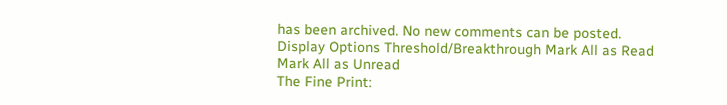has been archived. No new comments can be posted.
Display Options Threshold/Breakthrough Mark All as Read Mark All as Unread
The Fine Print: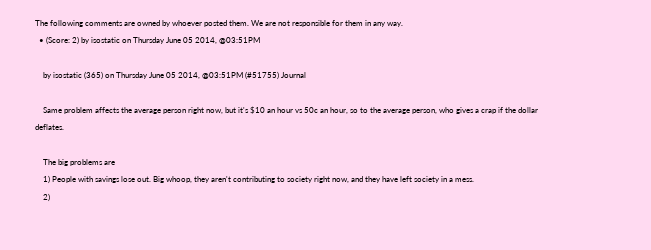The following comments are owned by whoever posted them. We are not responsible for them in any way.
  • (Score: 2) by isostatic on Thursday June 05 2014, @03:51PM

    by isostatic (365) on Thursday June 05 2014, @03:51PM (#51755) Journal

    Same problem affects the average person right now, but it's $10 an hour vs 50c an hour, so to the average person, who gives a crap if the dollar deflates.

    The big problems are
    1) People with savings lose out. Big whoop, they aren't contributing to society right now, and they have left society in a mess.
    2)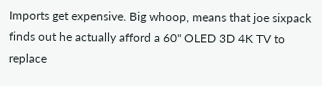Imports get expensive. Big whoop, means that joe sixpack finds out he actually afford a 60" OLED 3D 4K TV to replace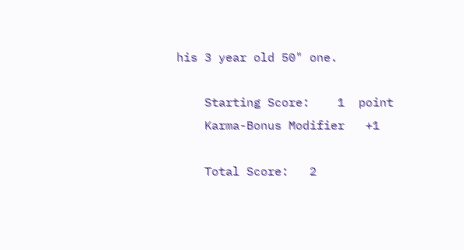his 3 year old 50" one.

    Starting Score:    1  point
    Karma-Bonus Modifier   +1

    Total Score:   2